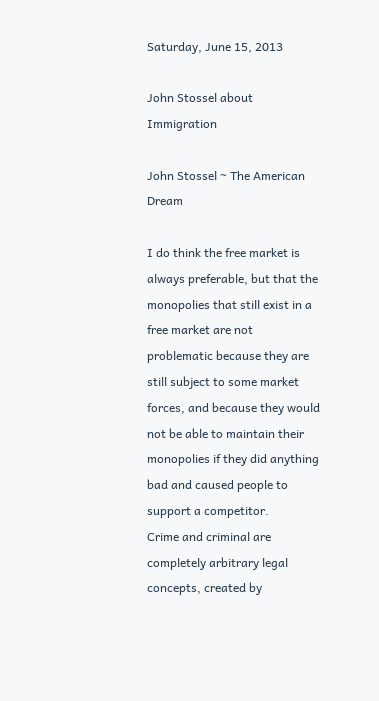Saturday, June 15, 2013

John Stossel about Immigration

John Stossel ~ The American Dream

I do think the free market is always preferable, but that the monopolies that still exist in a free market are not problematic because they are still subject to some market forces, and because they would not be able to maintain their monopolies if they did anything bad and caused people to support a competitor.
Crime and criminal are completely arbitrary legal concepts, created by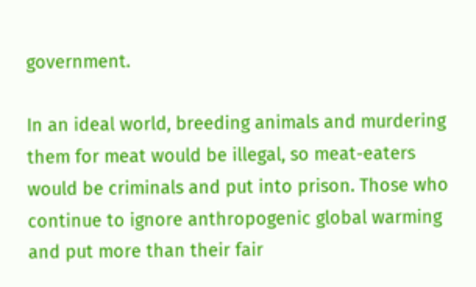government.

In an ideal world, breeding animals and murdering them for meat would be illegal, so meat-eaters would be criminals and put into prison. Those who continue to ignore anthropogenic global warming and put more than their fair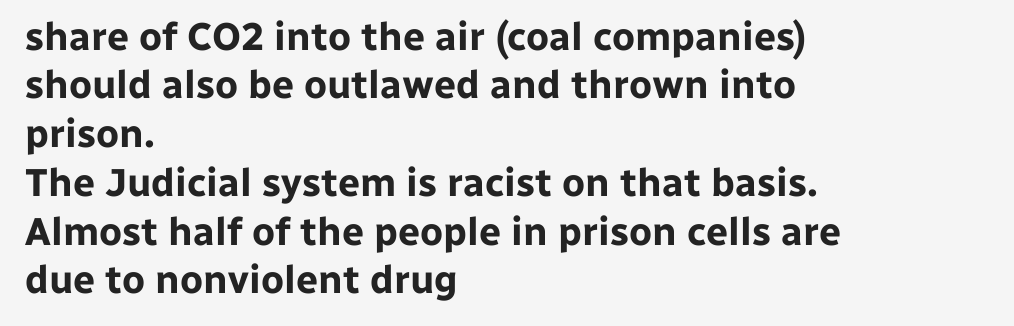share of CO2 into the air (coal companies) should also be outlawed and thrown into prison.
The Judicial system is racist on that basis. Almost half of the people in prison cells are due to nonviolent drug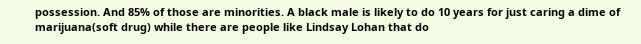possession. And 85% of those are minorities. A black male is likely to do 10 years for just caring a dime of marijuana(soft drug) while there are people like Lindsay Lohan that do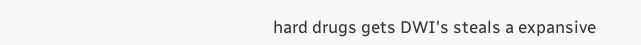hard drugs gets DWI's steals a expansive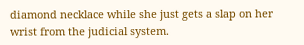diamond necklace while she just gets a slap on her wrist from the judicial system.